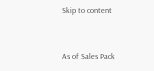Skip to content


As of Sales Pack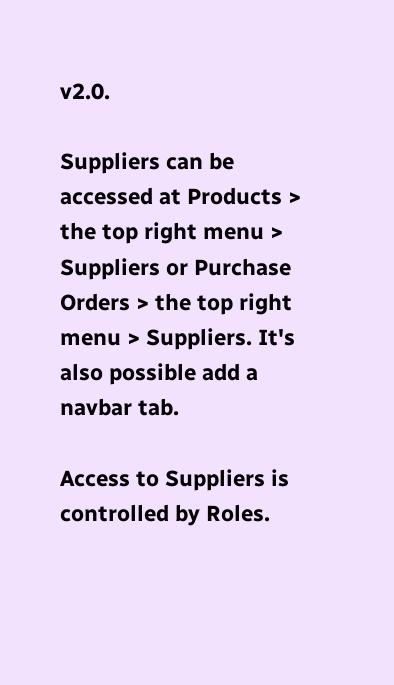v2.0.

Suppliers can be accessed at Products > the top right menu > Suppliers or Purchase Orders > the top right menu > Suppliers. It's also possible add a navbar tab.

Access to Suppliers is controlled by Roles.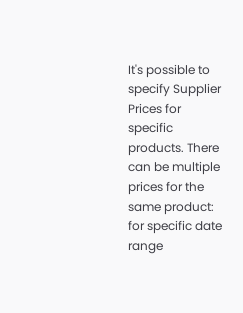It's possible to specify Supplier Prices for specific products. There can be multiple prices for the same product: for specific date range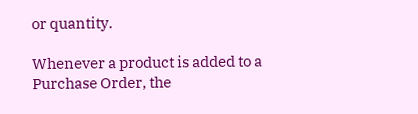or quantity.

Whenever a product is added to a Purchase Order, the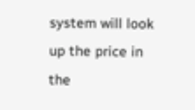system will look up the price in the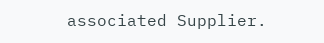associated Supplier.